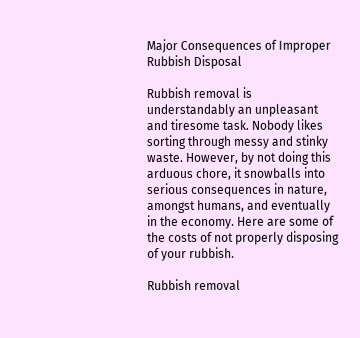Major Consequences of Improper Rubbish Disposal

Rubbish removal is understandably an unpleasant and tiresome task. Nobody likes sorting through messy and stinky waste. However, by not doing this arduous chore, it snowballs into serious consequences in nature, amongst humans, and eventually in the economy. Here are some of the costs of not properly disposing of your rubbish.

Rubbish removal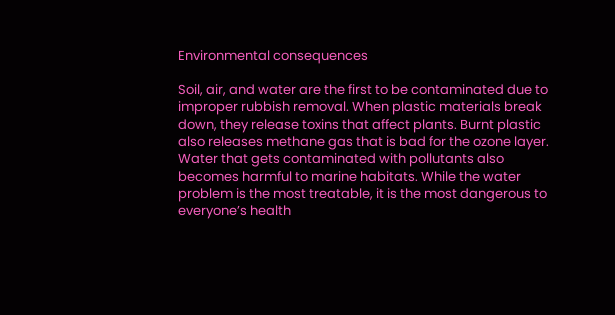Environmental consequences

Soil, air, and water are the first to be contaminated due to improper rubbish removal. When plastic materials break down, they release toxins that affect plants. Burnt plastic also releases methane gas that is bad for the ozone layer. Water that gets contaminated with pollutants also becomes harmful to marine habitats. While the water problem is the most treatable, it is the most dangerous to everyone’s health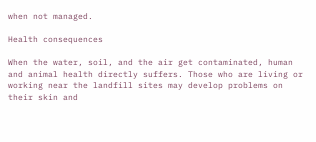when not managed.

Health consequences

When the water, soil, and the air get contaminated, human and animal health directly suffers. Those who are living or working near the landfill sites may develop problems on their skin and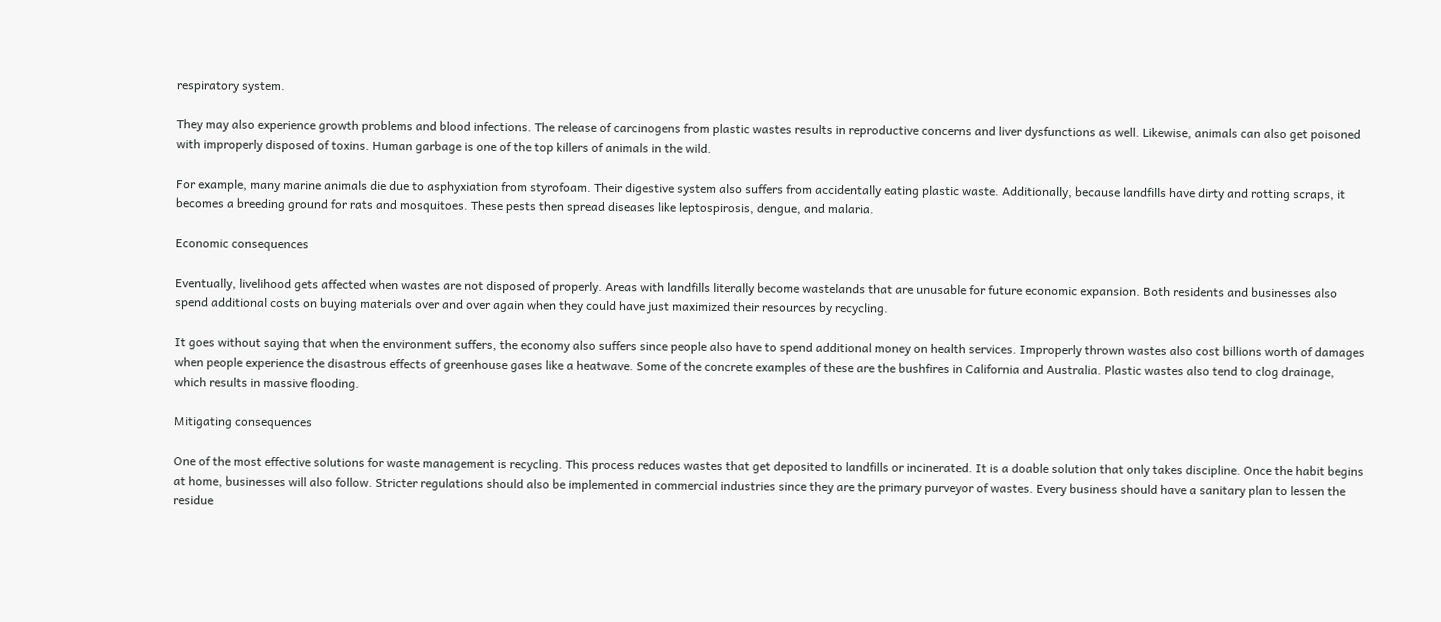respiratory system.

They may also experience growth problems and blood infections. The release of carcinogens from plastic wastes results in reproductive concerns and liver dysfunctions as well. Likewise, animals can also get poisoned with improperly disposed of toxins. Human garbage is one of the top killers of animals in the wild.

For example, many marine animals die due to asphyxiation from styrofoam. Their digestive system also suffers from accidentally eating plastic waste. Additionally, because landfills have dirty and rotting scraps, it becomes a breeding ground for rats and mosquitoes. These pests then spread diseases like leptospirosis, dengue, and malaria.

Economic consequences

Eventually, livelihood gets affected when wastes are not disposed of properly. Areas with landfills literally become wastelands that are unusable for future economic expansion. Both residents and businesses also spend additional costs on buying materials over and over again when they could have just maximized their resources by recycling.

It goes without saying that when the environment suffers, the economy also suffers since people also have to spend additional money on health services. Improperly thrown wastes also cost billions worth of damages when people experience the disastrous effects of greenhouse gases like a heatwave. Some of the concrete examples of these are the bushfires in California and Australia. Plastic wastes also tend to clog drainage, which results in massive flooding.

Mitigating consequences

One of the most effective solutions for waste management is recycling. This process reduces wastes that get deposited to landfills or incinerated. It is a doable solution that only takes discipline. Once the habit begins at home, businesses will also follow. Stricter regulations should also be implemented in commercial industries since they are the primary purveyor of wastes. Every business should have a sanitary plan to lessen the residue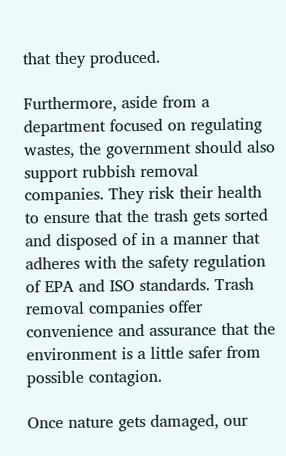that they produced.

Furthermore, aside from a department focused on regulating wastes, the government should also support rubbish removal companies. They risk their health to ensure that the trash gets sorted and disposed of in a manner that adheres with the safety regulation of EPA and ISO standards. Trash removal companies offer convenience and assurance that the environment is a little safer from possible contagion.

Once nature gets damaged, our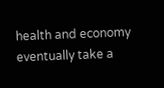health and economy eventually take a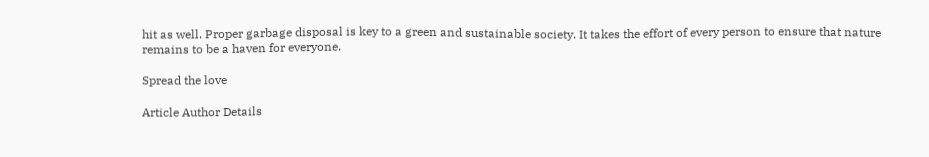hit as well. Proper garbage disposal is key to a green and sustainable society. It takes the effort of every person to ensure that nature remains to be a haven for everyone.

Spread the love

Article Author Details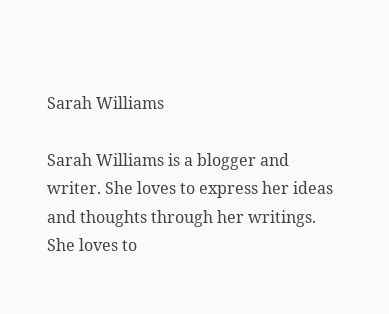Sarah Williams

Sarah Williams is a blogger and writer. She loves to express her ideas and thoughts through her writings. She loves to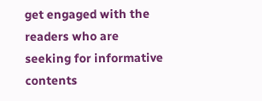get engaged with the readers who are seeking for informative contents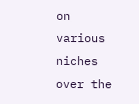on various niches over the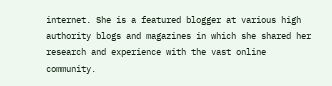internet. She is a featured blogger at various high authority blogs and magazines in which she shared her research and experience with the vast online community.